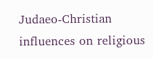Judaeo-Christian influences on religious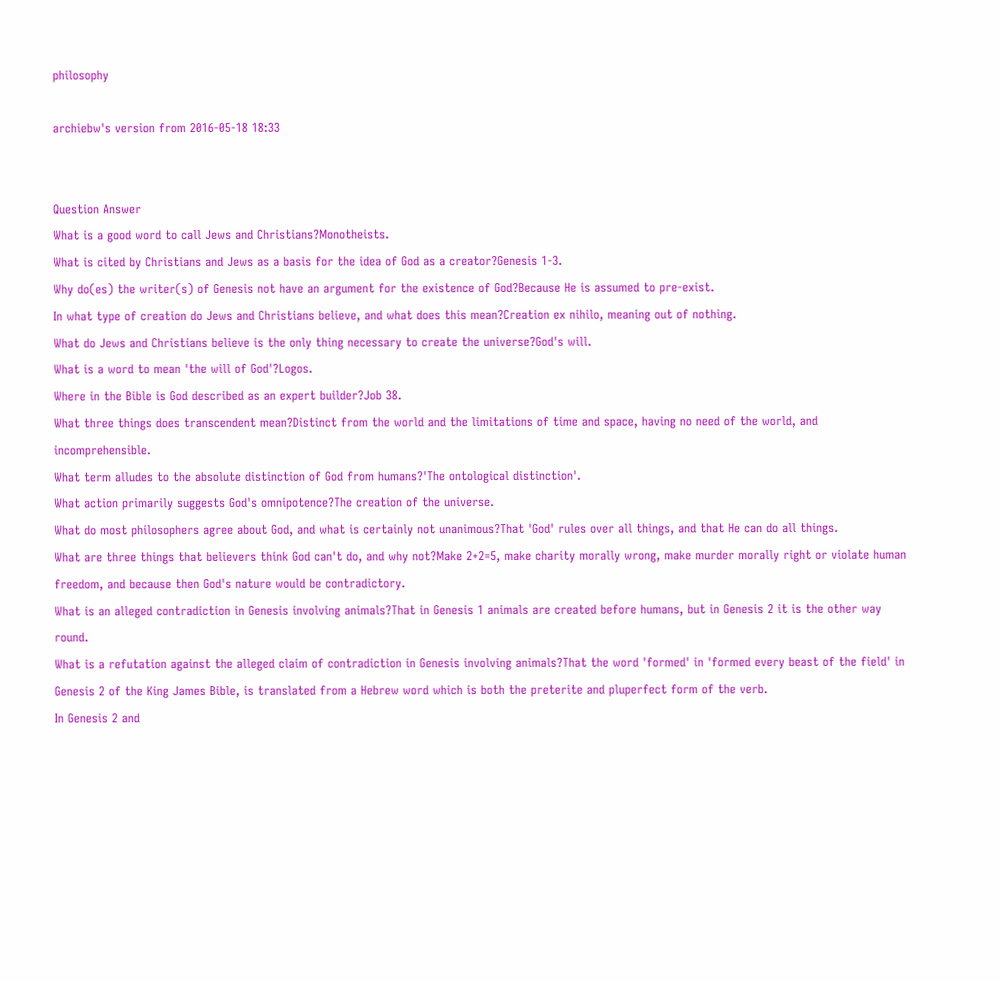philosophy

archiebw's version from 2016-05-18 18:33


Question Answer
What is a good word to call Jews and Christians?Monotheists.
What is cited by Christians and Jews as a basis for the idea of God as a creator?Genesis 1-3.
Why do(es) the writer(s) of Genesis not have an argument for the existence of God?Because He is assumed to pre-exist.
In what type of creation do Jews and Christians believe, and what does this mean?Creation ex nihilo, meaning out of nothing.
What do Jews and Christians believe is the only thing necessary to create the universe?God's will.
What is a word to mean 'the will of God'?Logos.
Where in the Bible is God described as an expert builder?Job 38.
What three things does transcendent mean?Distinct from the world and the limitations of time and space, having no need of the world, and incomprehensible.
What term alludes to the absolute distinction of God from humans?'The ontological distinction'.
What action primarily suggests God's omnipotence?The creation of the universe.
What do most philosophers agree about God, and what is certainly not unanimous?That 'God' rules over all things, and that He can do all things.
What are three things that believers think God can't do, and why not?Make 2+2=5, make charity morally wrong, make murder morally right or violate human freedom, and because then God's nature would be contradictory.
What is an alleged contradiction in Genesis involving animals?That in Genesis 1 animals are created before humans, but in Genesis 2 it is the other way round.
What is a refutation against the alleged claim of contradiction in Genesis involving animals?That the word 'formed' in 'formed every beast of the field' in Genesis 2 of the King James Bible, is translated from a Hebrew word which is both the preterite and pluperfect form of the verb.
In Genesis 2 and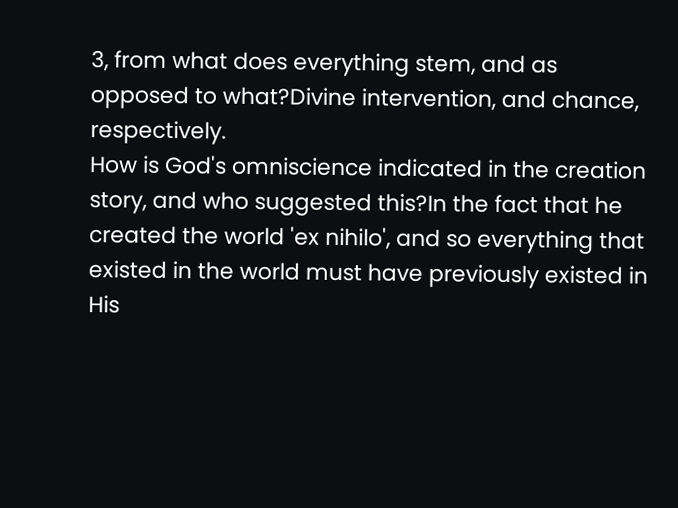3, from what does everything stem, and as opposed to what?Divine intervention, and chance, respectively.
How is God's omniscience indicated in the creation story, and who suggested this?In the fact that he created the world 'ex nihilo', and so everything that existed in the world must have previously existed in His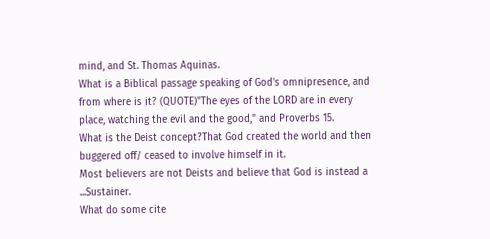mind, and St. Thomas Aquinas.
What is a Biblical passage speaking of God's omnipresence, and from where is it? (QUOTE)"The eyes of the LORD are in every place, watching the evil and the good," and Proverbs 15.
What is the Deist concept?That God created the world and then buggered off/ ceased to involve himself in it.
Most believers are not Deists and believe that God is instead a ...Sustainer.
What do some cite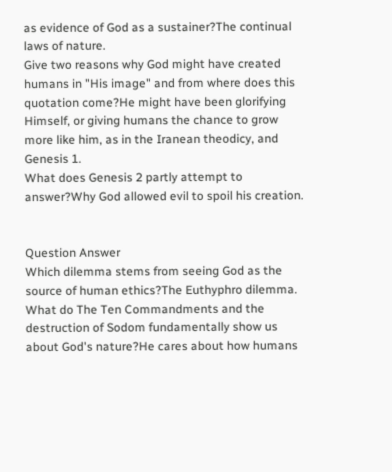as evidence of God as a sustainer?The continual laws of nature.
Give two reasons why God might have created humans in "His image" and from where does this quotation come?He might have been glorifying Himself, or giving humans the chance to grow more like him, as in the Iranean theodicy, and Genesis 1.
What does Genesis 2 partly attempt to answer?Why God allowed evil to spoil his creation.


Question Answer
Which dilemma stems from seeing God as the source of human ethics?The Euthyphro dilemma.
What do The Ten Commandments and the destruction of Sodom fundamentally show us about God's nature?He cares about how humans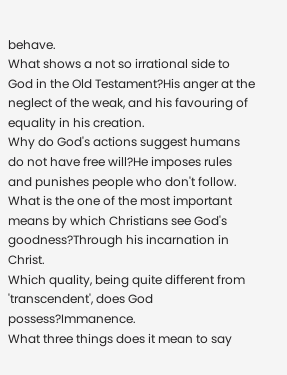behave.
What shows a not so irrational side to God in the Old Testament?His anger at the neglect of the weak, and his favouring of equality in his creation.
Why do God's actions suggest humans do not have free will?He imposes rules and punishes people who don't follow.
What is the one of the most important means by which Christians see God's goodness?Through his incarnation in Christ.
Which quality, being quite different from 'transcendent', does God possess?Immanence.
What three things does it mean to say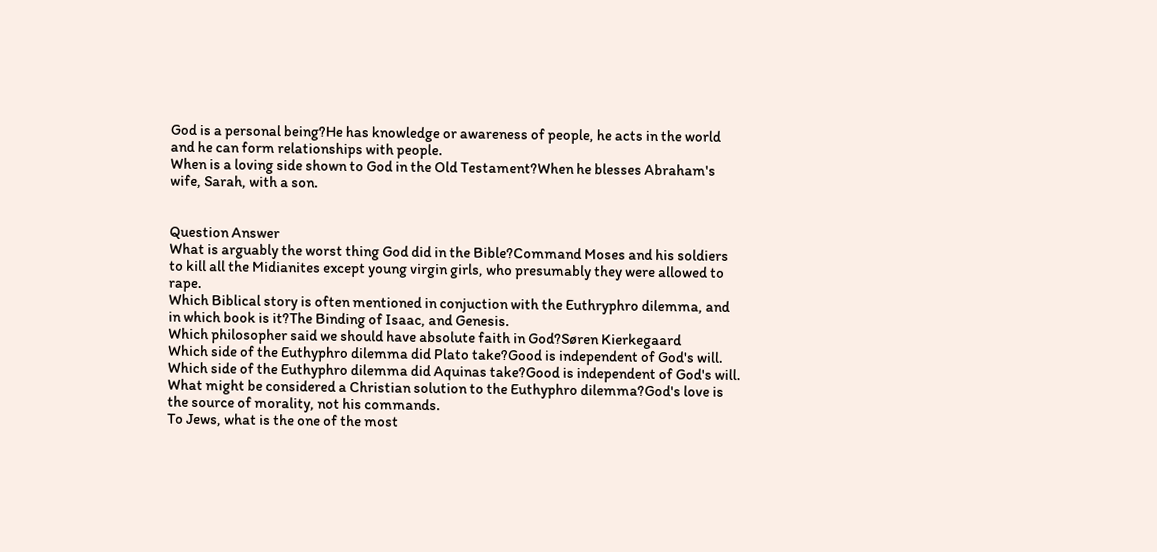God is a personal being?He has knowledge or awareness of people, he acts in the world and he can form relationships with people.
When is a loving side shown to God in the Old Testament?When he blesses Abraham's wife, Sarah, with a son.


Question Answer
What is arguably the worst thing God did in the Bible?Command Moses and his soldiers to kill all the Midianites except young virgin girls, who presumably they were allowed to rape.
Which Biblical story is often mentioned in conjuction with the Euthryphro dilemma, and in which book is it?The Binding of Isaac, and Genesis.
Which philosopher said we should have absolute faith in God?Søren Kierkegaard
Which side of the Euthyphro dilemma did Plato take?Good is independent of God's will.
Which side of the Euthyphro dilemma did Aquinas take?Good is independent of God's will.
What might be considered a Christian solution to the Euthyphro dilemma?God's love is the source of morality, not his commands.
To Jews, what is the one of the most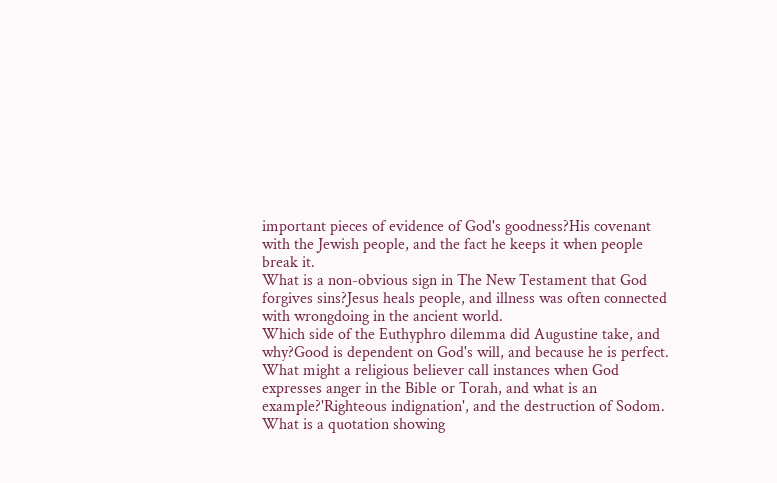important pieces of evidence of God's goodness?His covenant with the Jewish people, and the fact he keeps it when people break it.
What is a non-obvious sign in The New Testament that God forgives sins?Jesus heals people, and illness was often connected with wrongdoing in the ancient world.
Which side of the Euthyphro dilemma did Augustine take, and why?Good is dependent on God's will, and because he is perfect.
What might a religious believer call instances when God expresses anger in the Bible or Torah, and what is an example?'Righteous indignation', and the destruction of Sodom.
What is a quotation showing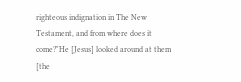righteous indignation in The New Testament, and from where does it come?"He [Jesus] looked around at them [the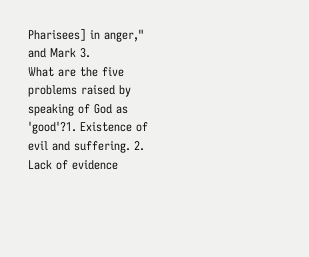Pharisees] in anger," and Mark 3.
What are the five problems raised by speaking of God as 'good'?1. Existence of evil and suffering. 2. Lack of evidence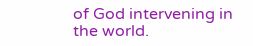of God intervening in the world.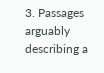3. Passages arguably describing a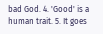bad God. 4. 'Good' is a human trait. 5. It goes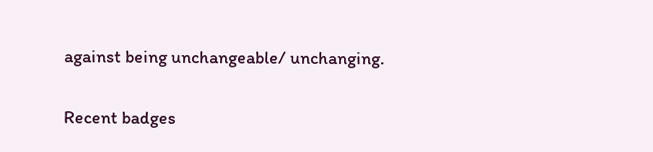against being unchangeable/ unchanging.

Recent badges